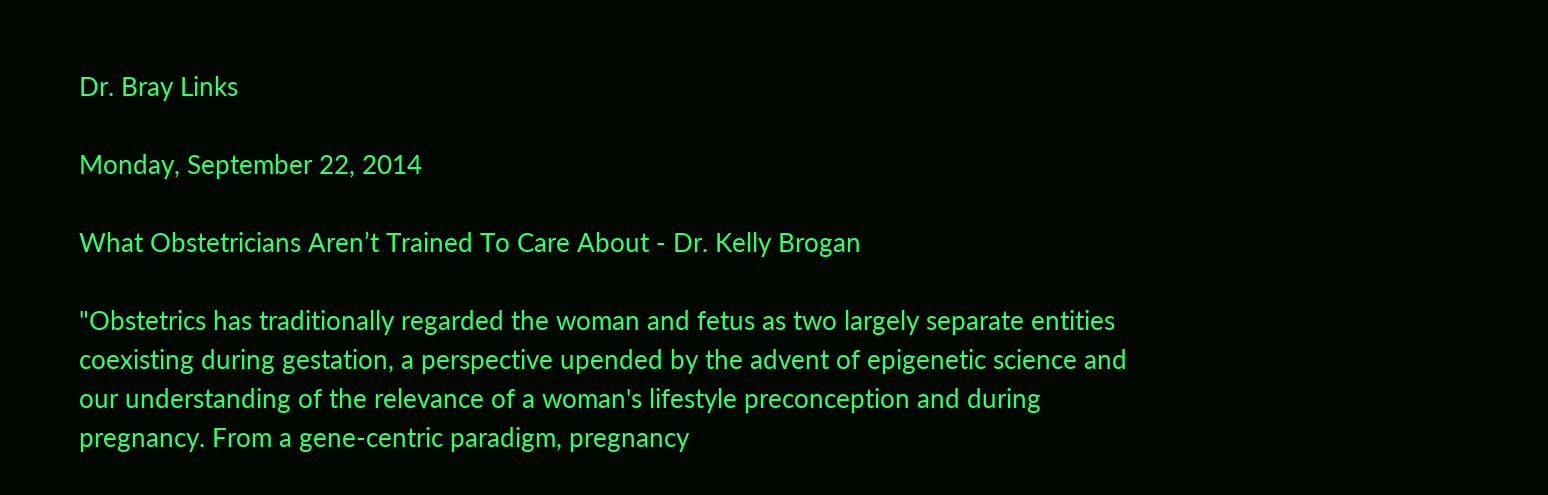Dr. Bray Links

Monday, September 22, 2014

What Obstetricians Aren’t Trained To Care About - Dr. Kelly Brogan

"Obstetrics has traditionally regarded the woman and fetus as two largely separate entities coexisting during gestation, a perspective upended by the advent of epigenetic science and our understanding of the relevance of a woman's lifestyle preconception and during pregnancy. From a gene-centric paradigm, pregnancy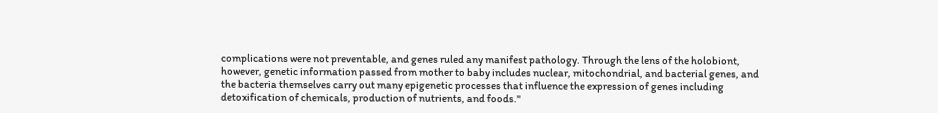complications were not preventable, and genes ruled any manifest pathology. Through the lens of the holobiont, however, genetic information passed from mother to baby includes nuclear, mitochondrial, and bacterial genes, and the bacteria themselves carry out many epigenetic processes that influence the expression of genes including detoxification of chemicals, production of nutrients, and foods."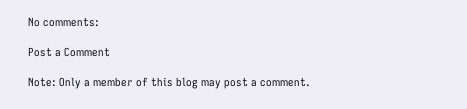No comments:

Post a Comment

Note: Only a member of this blog may post a comment.